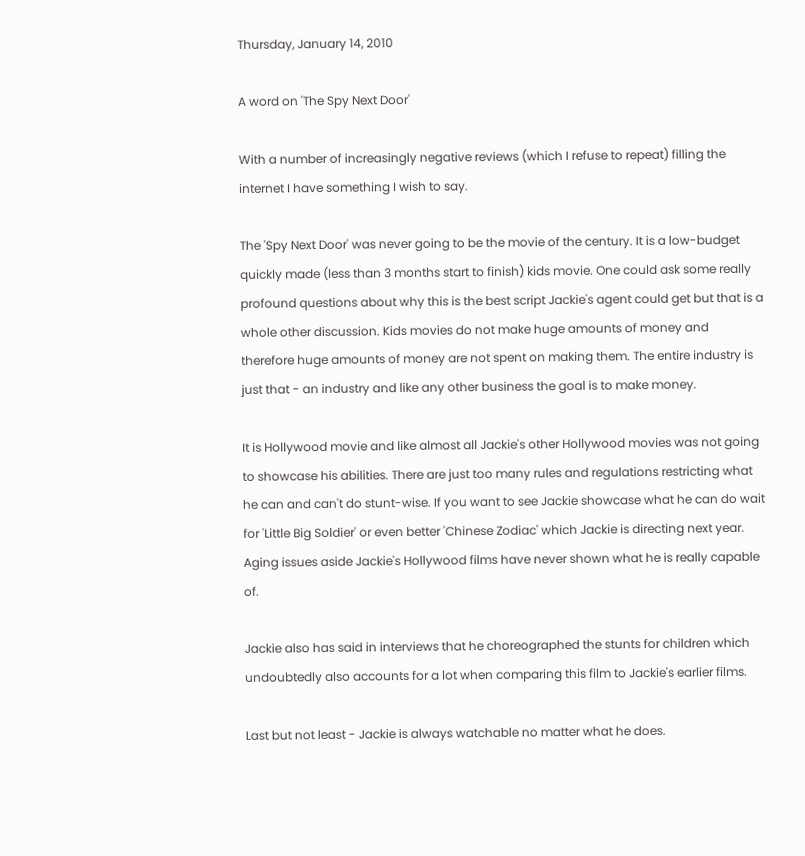Thursday, January 14, 2010

A word on 'The Spy Next Door'

With a number of increasingly negative reviews (which I refuse to repeat) filling the internet I have something I wish to say.

The 'Spy Next Door' was never going to be the movie of the century. It is a low-budget quickly made (less than 3 months start to finish) kids movie. One could ask some really profound questions about why this is the best script Jackie's agent could get but that is a whole other discussion. Kids movies do not make huge amounts of money and therefore huge amounts of money are not spent on making them. The entire industry is just that - an industry and like any other business the goal is to make money.

It is Hollywood movie and like almost all Jackie's other Hollywood movies was not going to showcase his abilities. There are just too many rules and regulations restricting what he can and can't do stunt-wise. If you want to see Jackie showcase what he can do wait for 'Little Big Soldier' or even better 'Chinese Zodiac' which Jackie is directing next year. Aging issues aside Jackie's Hollywood films have never shown what he is really capable of.

Jackie also has said in interviews that he choreographed the stunts for children which undoubtedly also accounts for a lot when comparing this film to Jackie's earlier films.

Last but not least - Jackie is always watchable no matter what he does.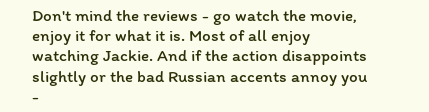Don't mind the reviews - go watch the movie, enjoy it for what it is. Most of all enjoy watching Jackie. And if the action disappoints slightly or the bad Russian accents annoy you -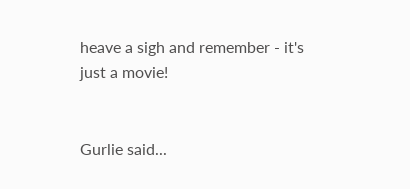heave a sigh and remember - it's just a movie!


Gurlie said...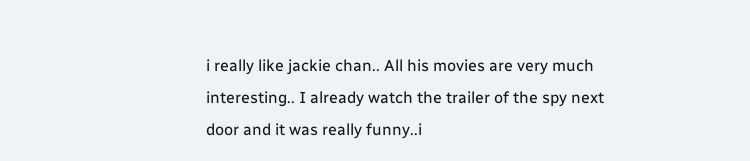i really like jackie chan.. All his movies are very much interesting.. I already watch the trailer of the spy next door and it was really funny..i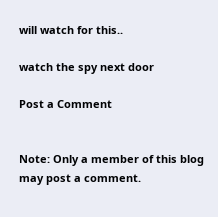will watch for this..

watch the spy next door

Post a Comment


Note: Only a member of this blog may post a comment.